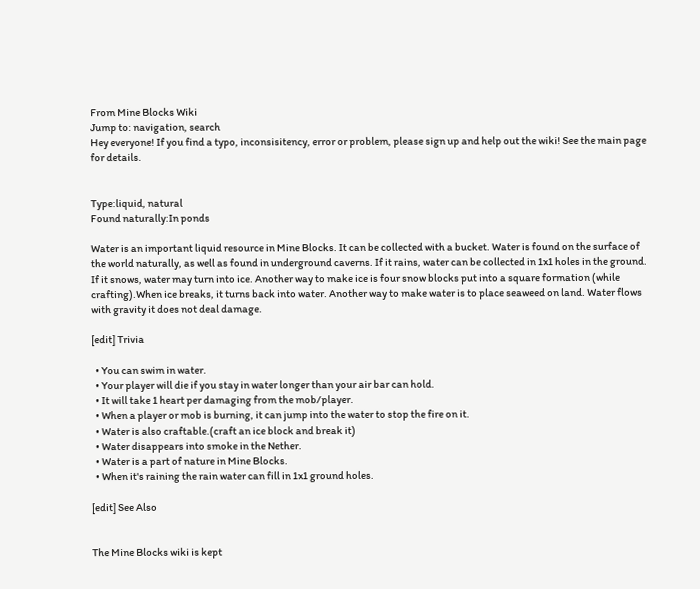From Mine Blocks Wiki
Jump to: navigation, search
Hey everyone! If you find a typo, inconsisitency, error or problem, please sign up and help out the wiki! See the main page for details.


Type:liquid, natural
Found naturally:In ponds

Water is an important liquid resource in Mine Blocks. It can be collected with a bucket. Water is found on the surface of the world naturally, as well as found in underground caverns. If it rains, water can be collected in 1x1 holes in the ground. If it snows, water may turn into ice. Another way to make ice is four snow blocks put into a square formation (while crafting).When ice breaks, it turns back into water. Another way to make water is to place seaweed on land. Water flows with gravity it does not deal damage.

[edit] Trivia

  • You can swim in water.
  • Your player will die if you stay in water longer than your air bar can hold.
  • It will take 1 heart per damaging from the mob/player.
  • When a player or mob is burning, it can jump into the water to stop the fire on it.
  • Water is also craftable.(craft an ice block and break it)
  • Water disappears into smoke in the Nether.
  • Water is a part of nature in Mine Blocks.
  • When it's raining the rain water can fill in 1x1 ground holes.

[edit] See Also


The Mine Blocks wiki is kept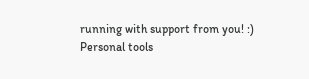running with support from you! :)
Personal tools